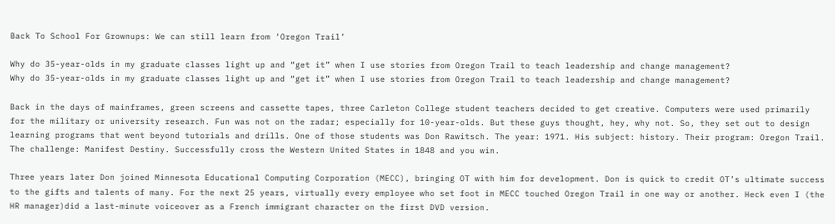Back To School For Grownups: We can still learn from ‘Oregon Trail’

Why do 35-year-olds in my graduate classes light up and “get it” when I use stories from Oregon Trail to teach leadership and change management?
Why do 35-year-olds in my graduate classes light up and “get it” when I use stories from Oregon Trail to teach leadership and change management?

Back in the days of mainframes, green screens and cassette tapes, three Carleton College student teachers decided to get creative. Computers were used primarily for the military or university research. Fun was not on the radar; especially for 10-year-olds. But these guys thought, hey, why not. So, they set out to design learning programs that went beyond tutorials and drills. One of those students was Don Rawitsch. The year: 1971. His subject: history. Their program: Oregon Trail. The challenge: Manifest Destiny. Successfully cross the Western United States in 1848 and you win.

Three years later Don joined Minnesota Educational Computing Corporation (MECC), bringing OT with him for development. Don is quick to credit OT’s ultimate success to the gifts and talents of many. For the next 25 years, virtually every employee who set foot in MECC touched Oregon Trail in one way or another. Heck even I (the HR manager)did a last-minute voiceover as a French immigrant character on the first DVD version.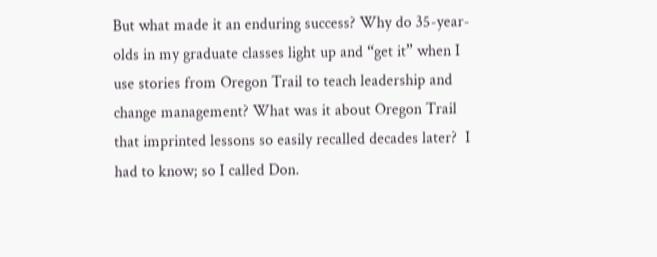But what made it an enduring success? Why do 35-year-olds in my graduate classes light up and “get it” when I use stories from Oregon Trail to teach leadership and change management? What was it about Oregon Trail that imprinted lessons so easily recalled decades later?  I had to know; so I called Don.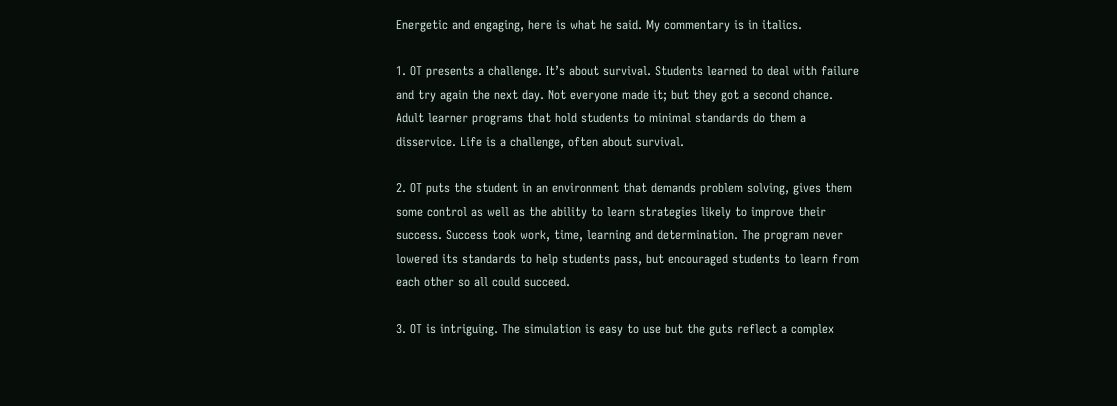Energetic and engaging, here is what he said. My commentary is in italics.

1. OT presents a challenge. It’s about survival. Students learned to deal with failure and try again the next day. Not everyone made it; but they got a second chance. Adult learner programs that hold students to minimal standards do them a disservice. Life is a challenge, often about survival.

2. OT puts the student in an environment that demands problem solving, gives them some control as well as the ability to learn strategies likely to improve their success. Success took work, time, learning and determination. The program never lowered its standards to help students pass, but encouraged students to learn from each other so all could succeed.

3. OT is intriguing. The simulation is easy to use but the guts reflect a complex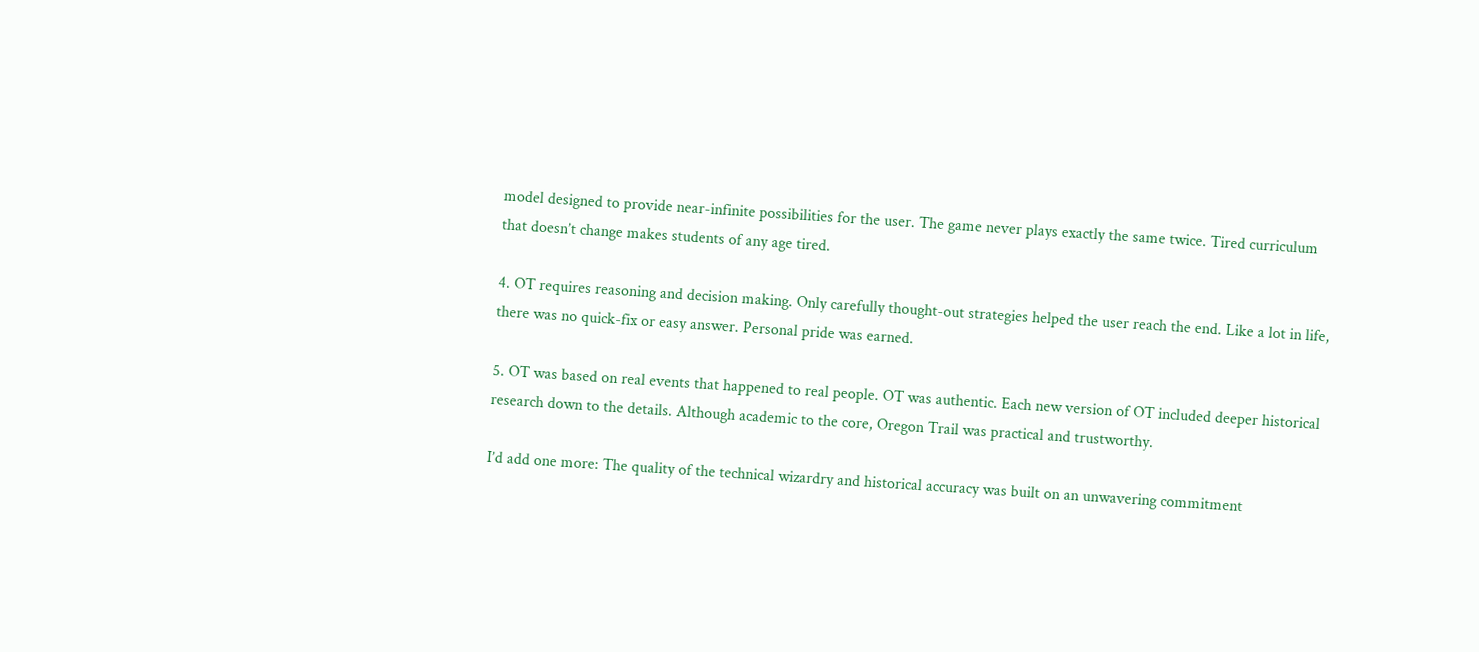model designed to provide near-infinite possibilities for the user. The game never plays exactly the same twice. Tired curriculum that doesn’t change makes students of any age tired.

4. OT requires reasoning and decision making. Only carefully thought-out strategies helped the user reach the end. Like a lot in life, there was no quick-fix or easy answer. Personal pride was earned.

5. OT was based on real events that happened to real people. OT was authentic. Each new version of OT included deeper historical research down to the details. Although academic to the core, Oregon Trail was practical and trustworthy.

I’d add one more: The quality of the technical wizardry and historical accuracy was built on an unwavering commitment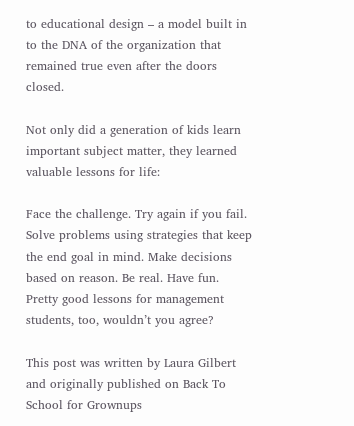to educational design – a model built in to the DNA of the organization that remained true even after the doors closed.

Not only did a generation of kids learn important subject matter, they learned valuable lessons for life:

Face the challenge. Try again if you fail. Solve problems using strategies that keep the end goal in mind. Make decisions based on reason. Be real. Have fun. Pretty good lessons for management students, too, wouldn’t you agree?

This post was written by Laura Gilbert and originally published on Back To School for Grownups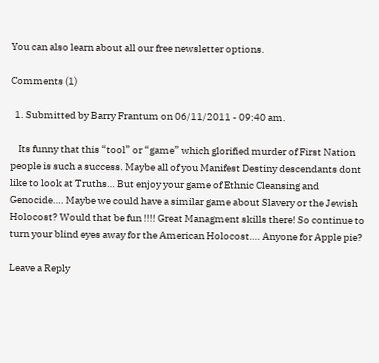You can also learn about all our free newsletter options.

Comments (1)

  1. Submitted by Barry Frantum on 06/11/2011 - 09:40 am.

    Its funny that this “tool” or “game” which glorified murder of First Nation people is such a success. Maybe all of you Manifest Destiny descendants dont like to look at Truths… But enjoy your game of Ethnic Cleansing and Genocide…. Maybe we could have a similar game about Slavery or the Jewish Holocost? Would that be fun !!!! Great Managment skills there! So continue to turn your blind eyes away for the American Holocost…. Anyone for Apple pie?

Leave a Reply